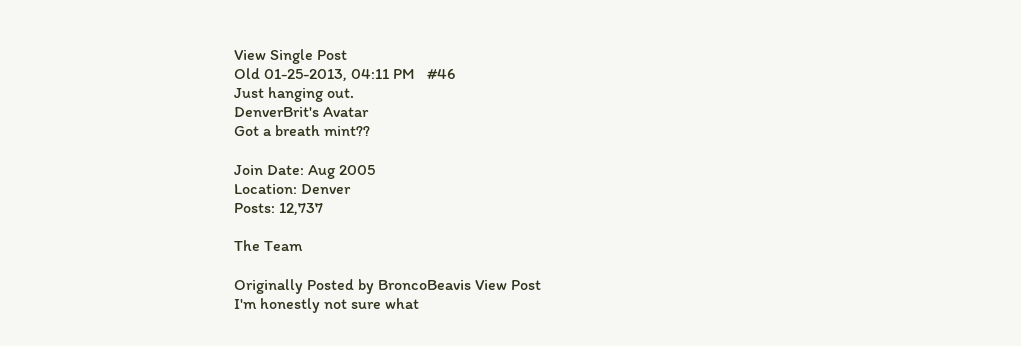View Single Post
Old 01-25-2013, 04:11 PM   #46
Just hanging out.
DenverBrit's Avatar
Got a breath mint??

Join Date: Aug 2005
Location: Denver
Posts: 12,737

The Team

Originally Posted by BroncoBeavis View Post
I'm honestly not sure what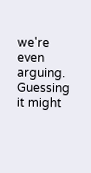we're even arguing. Guessing it might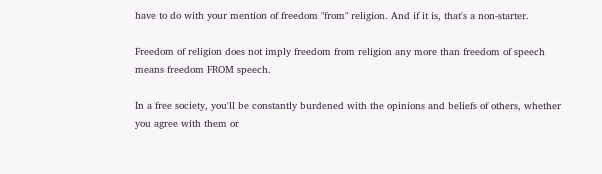have to do with your mention of freedom "from" religion. And if it is, that's a non-starter.

Freedom of religion does not imply freedom from religion any more than freedom of speech means freedom FROM speech.

In a free society, you'll be constantly burdened with the opinions and beliefs of others, whether you agree with them or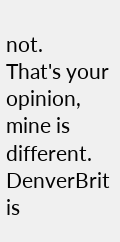not.
That's your opinion, mine is different.
DenverBrit is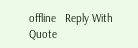offline   Reply With Quote